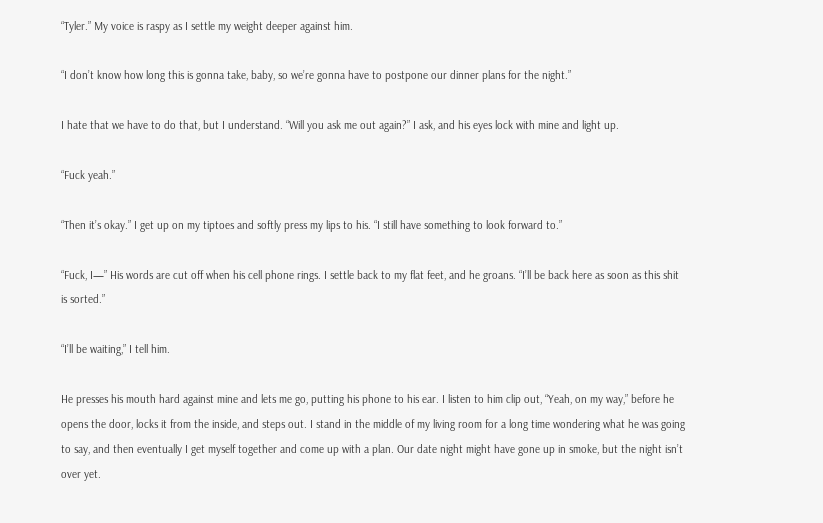“Tyler.” My voice is raspy as I settle my weight deeper against him.

“I don’t know how long this is gonna take, baby, so we’re gonna have to postpone our dinner plans for the night.”

I hate that we have to do that, but I understand. “Will you ask me out again?” I ask, and his eyes lock with mine and light up.

“Fuck yeah.”

“Then it’s okay.” I get up on my tiptoes and softly press my lips to his. “I still have something to look forward to.”

“Fuck, I—” His words are cut off when his cell phone rings. I settle back to my flat feet, and he groans. “I’ll be back here as soon as this shit is sorted.”

“I’ll be waiting,” I tell him.

He presses his mouth hard against mine and lets me go, putting his phone to his ear. I listen to him clip out, “Yeah, on my way,” before he opens the door, locks it from the inside, and steps out. I stand in the middle of my living room for a long time wondering what he was going to say, and then eventually I get myself together and come up with a plan. Our date night might have gone up in smoke, but the night isn’t over yet.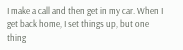I make a call and then get in my car. When I get back home, I set things up, but one thing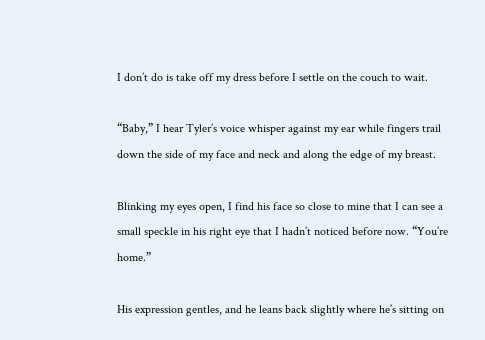I don’t do is take off my dress before I settle on the couch to wait.

“Baby,” I hear Tyler’s voice whisper against my ear while fingers trail down the side of my face and neck and along the edge of my breast.

Blinking my eyes open, I find his face so close to mine that I can see a small speckle in his right eye that I hadn’t noticed before now. “You’re home.”

His expression gentles, and he leans back slightly where he’s sitting on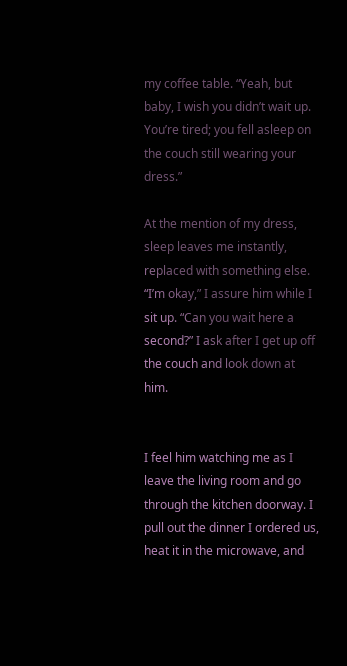my coffee table. “Yeah, but baby, I wish you didn’t wait up. You’re tired; you fell asleep on the couch still wearing your dress.”

At the mention of my dress, sleep leaves me instantly, replaced with something else. “I’m okay,” I assure him while I sit up. “Can you wait here a second?” I ask after I get up off the couch and look down at him.


I feel him watching me as I leave the living room and go through the kitchen doorway. I pull out the dinner I ordered us, heat it in the microwave, and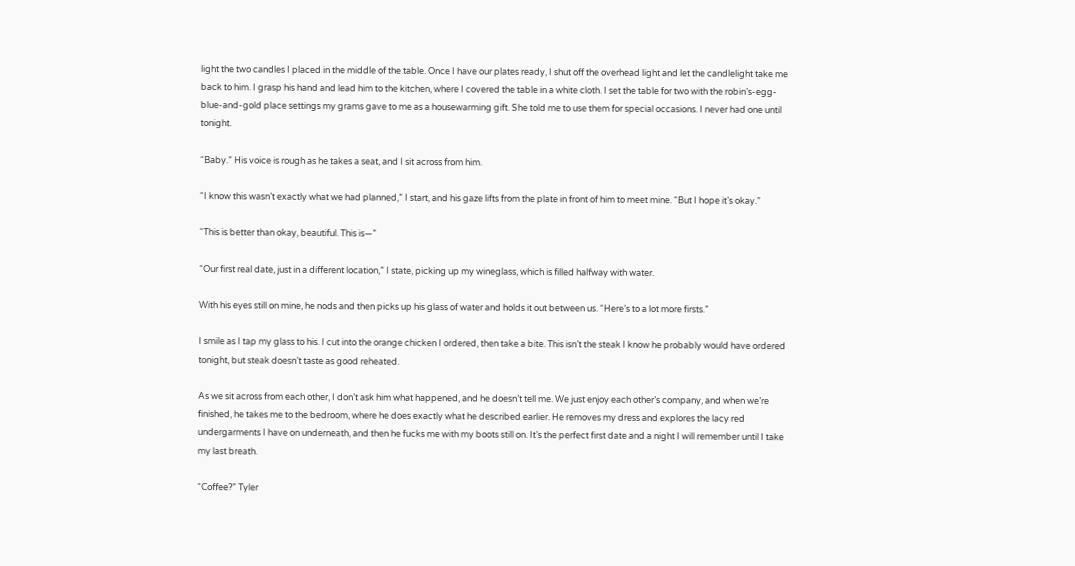light the two candles I placed in the middle of the table. Once I have our plates ready, I shut off the overhead light and let the candlelight take me back to him. I grasp his hand and lead him to the kitchen, where I covered the table in a white cloth. I set the table for two with the robin’s-egg-blue-and-gold place settings my grams gave to me as a housewarming gift. She told me to use them for special occasions. I never had one until tonight.

“Baby.” His voice is rough as he takes a seat, and I sit across from him.

“I know this wasn’t exactly what we had planned,” I start, and his gaze lifts from the plate in front of him to meet mine. “But I hope it’s okay.”

“This is better than okay, beautiful. This is—”

“Our first real date, just in a different location,” I state, picking up my wineglass, which is filled halfway with water.

With his eyes still on mine, he nods and then picks up his glass of water and holds it out between us. “Here’s to a lot more firsts.”

I smile as I tap my glass to his. I cut into the orange chicken I ordered, then take a bite. This isn’t the steak I know he probably would have ordered tonight, but steak doesn’t taste as good reheated.

As we sit across from each other, I don’t ask him what happened, and he doesn’t tell me. We just enjoy each other’s company, and when we’re finished, he takes me to the bedroom, where he does exactly what he described earlier. He removes my dress and explores the lacy red undergarments I have on underneath, and then he fucks me with my boots still on. It’s the perfect first date and a night I will remember until I take my last breath.

“Coffee?” Tyler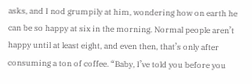asks, and I nod grumpily at him, wondering how on earth he can be so happy at six in the morning. Normal people aren’t happy until at least eight, and even then, that’s only after consuming a ton of coffee. “Baby, I’ve told you before you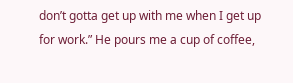don’t gotta get up with me when I get up for work.” He pours me a cup of coffee,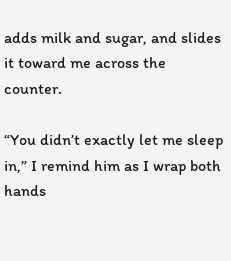adds milk and sugar, and slides it toward me across the counter.

“You didn’t exactly let me sleep in,” I remind him as I wrap both hands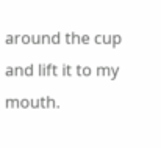around the cup and lift it to my mouth.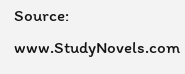Source: www.StudyNovels.com